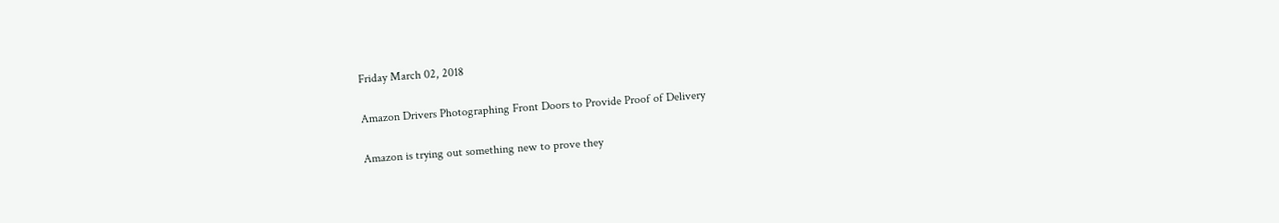Friday March 02, 2018

Amazon Drivers Photographing Front Doors to Provide Proof of Delivery

Amazon is trying out something new to prove they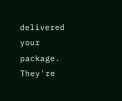delivered your package. They're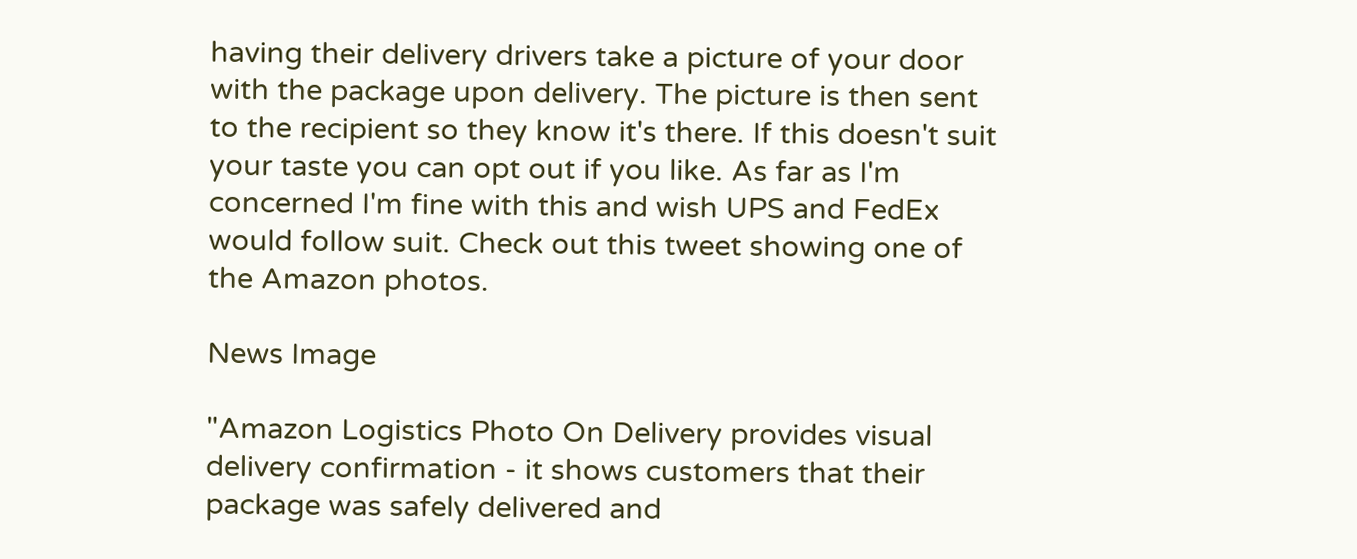having their delivery drivers take a picture of your door with the package upon delivery. The picture is then sent to the recipient so they know it's there. If this doesn't suit your taste you can opt out if you like. As far as I'm concerned I'm fine with this and wish UPS and FedEx would follow suit. Check out this tweet showing one of the Amazon photos.

News Image

"Amazon Logistics Photo On Delivery provides visual delivery confirmation - it shows customers that their package was safely delivered and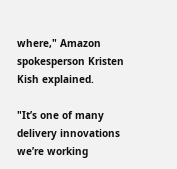where," Amazon spokesperson Kristen Kish explained.

"It’s one of many delivery innovations we’re working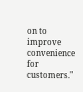on to improve convenience for customers."